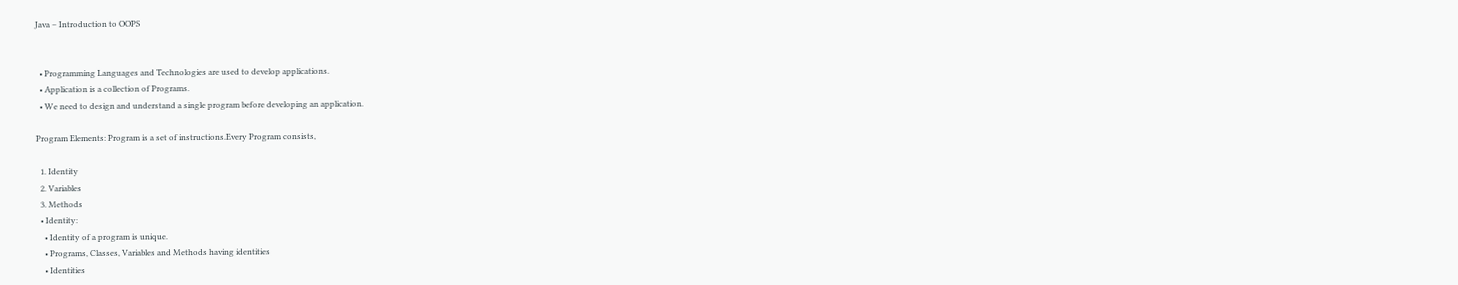Java – Introduction to OOPS


  • Programming Languages and Technologies are used to develop applications.
  • Application is a collection of Programs.
  • We need to design and understand a single program before developing an application.

Program Elements: Program is a set of instructions.Every Program consists,

  1. Identity
  2. Variables
  3. Methods
  • Identity:
    • Identity of a program is unique.
    • Programs, Classes, Variables and Methods having identities
    • Identities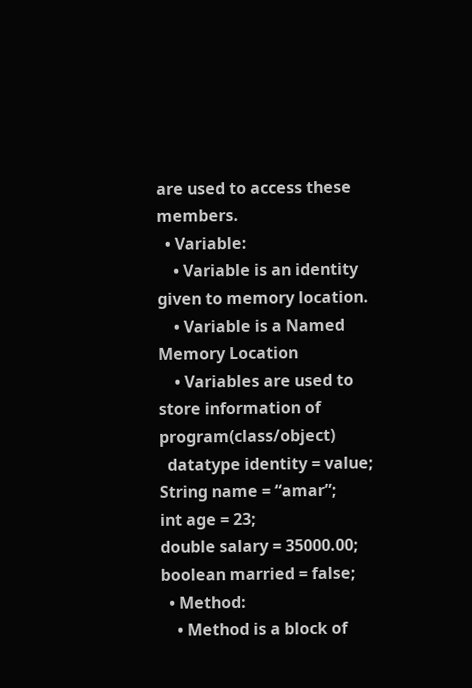are used to access these members.
  • Variable:
    • Variable is an identity given to memory location.
    • Variable is a Named Memory Location
    • Variables are used to store information of program(class/object)
  datatype identity = value;  String name = “amar”;
int age = 23;
double salary = 35000.00;
boolean married = false;
  • Method:
    • Method is a block of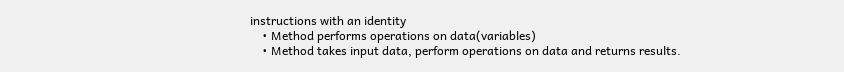instructions with an identity
    • Method performs operations on data(variables)
    • Method takes input data, perform operations on data and returns results.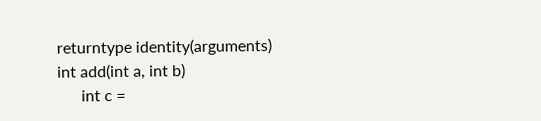returntype identity(arguments)
int add(int a, int b)
      int c =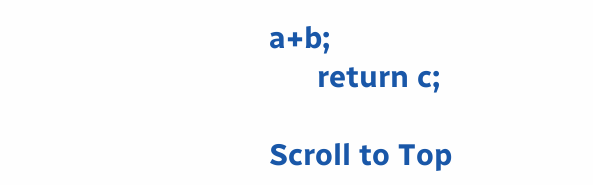a+b;
      return c;

Scroll to Top